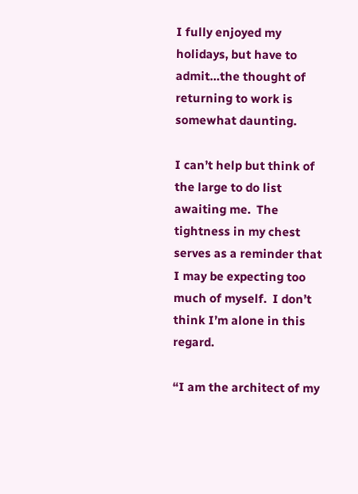I fully enjoyed my holidays, but have to admit…the thought of returning to work is somewhat daunting.

I can’t help but think of the large to do list awaiting me.  The tightness in my chest serves as a reminder that I may be expecting too much of myself.  I don’t think I’m alone in this regard.

“I am the architect of my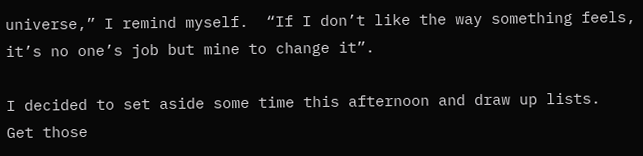universe,” I remind myself.  “If I don’t like the way something feels, it’s no one’s job but mine to change it”.

I decided to set aside some time this afternoon and draw up lists.  Get those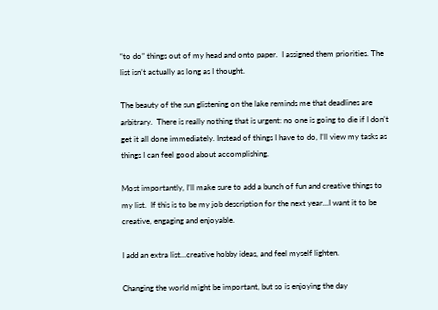“to do” things out of my head and onto paper.  I assigned them priorities. The list isn’t actually as long as I thought.

The beauty of the sun glistening on the lake reminds me that deadlines are arbitrary.  There is really nothing that is urgent: no one is going to die if I don’t get it all done immediately. Instead of things I have to do, I’ll view my tasks as things I can feel good about accomplishing.

Most importantly, I’ll make sure to add a bunch of fun and creative things to my list.  If this is to be my job description for the next year…I want it to be creative, engaging and enjoyable.

I add an extra list…creative hobby ideas, and feel myself lighten.

Changing the world might be important, but so is enjoying the day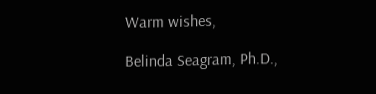Warm wishes,

Belinda Seagram, Ph.D.,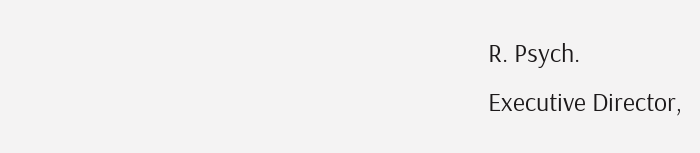R. Psych.
Executive Director,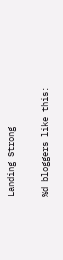Landing Strong

%d bloggers like this: